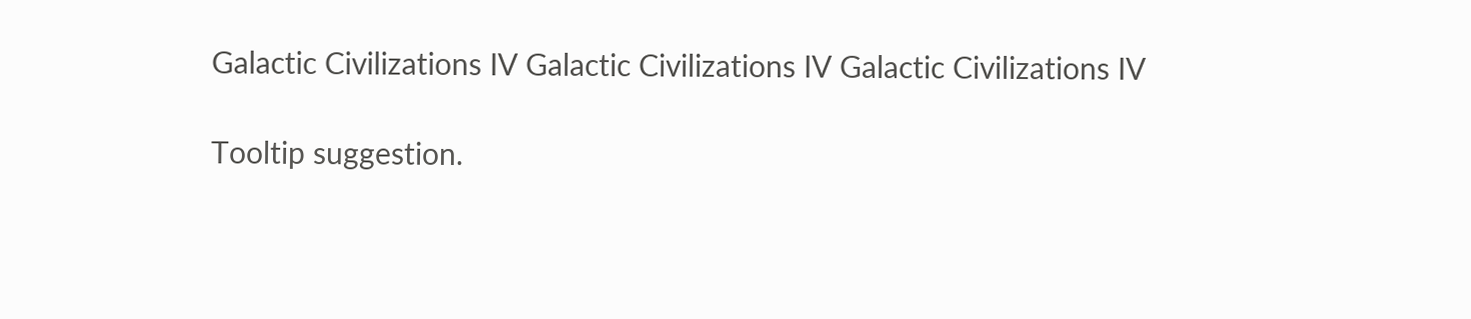Galactic Civilizations IV Galactic Civilizations IV Galactic Civilizations IV

Tooltip suggestion.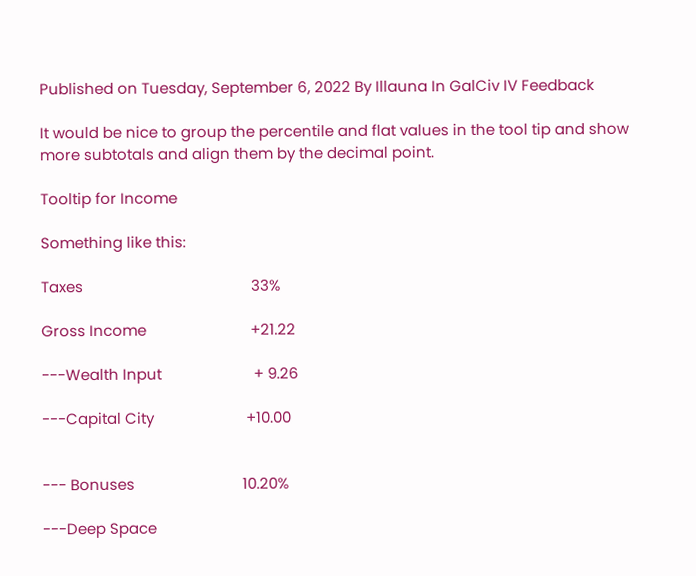Published on Tuesday, September 6, 2022 By Illauna In GalCiv IV Feedback

It would be nice to group the percentile and flat values in the tool tip and show more subtotals and align them by the decimal point.

Tooltip for Income

Something like this:

Taxes                                          33%

Gross Income                          +21.22

---Wealth Input                       + 9.26

---Capital City                       +10.00


--- Bonuses                           10.20%

---Deep Space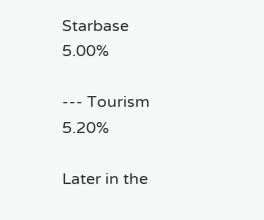Starbase     5.00%

--- Tourism                         5.20%

Later in the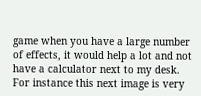game when you have a large number of effects, it would help a lot and not have a calculator next to my desk. For instance this next image is very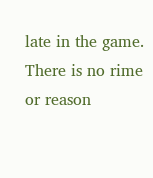late in the game. There is no rime or reason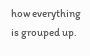how everything is grouped up.